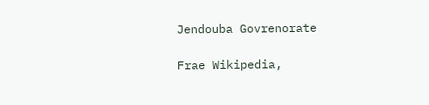Jendouba Govrenorate

Frae Wikipedia,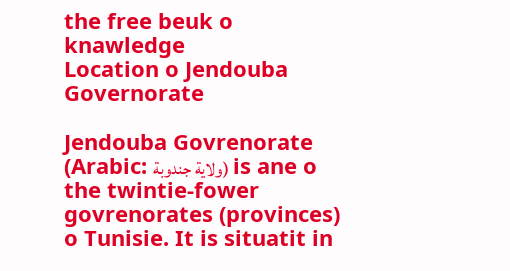the free beuk o knawledge
Location o Jendouba Governorate

Jendouba Govrenorate (Arabic: ولاية جندوبة) is ane o the twintie-fower govrenorates (provinces) o Tunisie. It is situatit in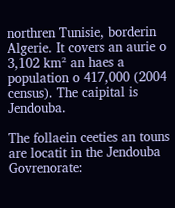northren Tunisie, borderin Algerie. It covers an aurie o 3,102 km² an haes a population o 417,000 (2004 census). The caipital is Jendouba.

The follaein ceeties an touns are locatit in the Jendouba Govrenorate: